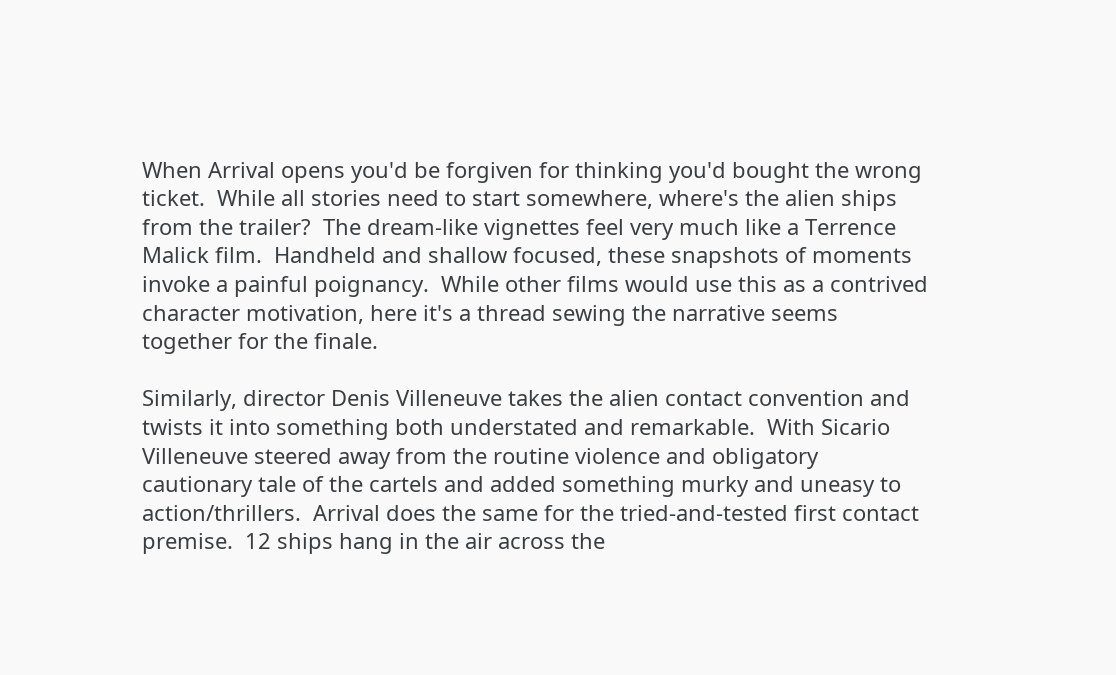When Arrival opens you'd be forgiven for thinking you'd bought the wrong ticket.  While all stories need to start somewhere, where's the alien ships from the trailer?  The dream-like vignettes feel very much like a Terrence Malick film.  Handheld and shallow focused, these snapshots of moments invoke a painful poignancy.  While other films would use this as a contrived character motivation, here it's a thread sewing the narrative seems together for the finale.

Similarly, director Denis Villeneuve takes the alien contact convention and twists it into something both understated and remarkable.  With Sicario Villeneuve steered away from the routine violence and obligatory cautionary tale of the cartels and added something murky and uneasy to action/thrillers.  Arrival does the same for the tried-and-tested first contact premise.  12 ships hang in the air across the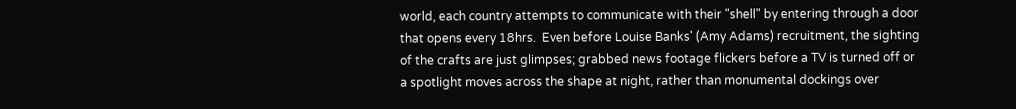world, each country attempts to communicate with their "shell" by entering through a door that opens every 18hrs.  Even before Louise Banks' (Amy Adams) recruitment, the sighting of the crafts are just glimpses; grabbed news footage flickers before a TV is turned off or a spotlight moves across the shape at night, rather than monumental dockings over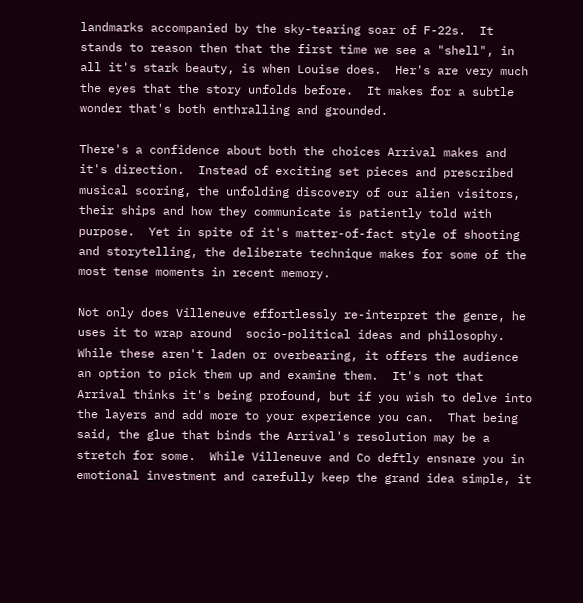landmarks accompanied by the sky-tearing soar of F-22s.  It stands to reason then that the first time we see a "shell", in all it's stark beauty, is when Louise does.  Her's are very much the eyes that the story unfolds before.  It makes for a subtle wonder that's both enthralling and grounded.

There's a confidence about both the choices Arrival makes and it's direction.  Instead of exciting set pieces and prescribed musical scoring, the unfolding discovery of our alien visitors, their ships and how they communicate is patiently told with purpose.  Yet in spite of it's matter-of-fact style of shooting and storytelling, the deliberate technique makes for some of the most tense moments in recent memory.

Not only does Villeneuve effortlessly re-interpret the genre, he uses it to wrap around  socio-political ideas and philosophy.  While these aren't laden or overbearing, it offers the audience an option to pick them up and examine them.  It's not that Arrival thinks it's being profound, but if you wish to delve into the layers and add more to your experience you can.  That being said, the glue that binds the Arrival's resolution may be a stretch for some.  While Villeneuve and Co deftly ensnare you in emotional investment and carefully keep the grand idea simple, it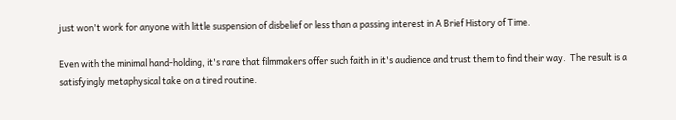just won't work for anyone with little suspension of disbelief or less than a passing interest in A Brief History of Time.

Even with the minimal hand-holding, it's rare that filmmakers offer such faith in it's audience and trust them to find their way.  The result is a satisfyingly metaphysical take on a tired routine.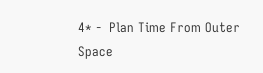4* -  Plan Time From Outer Space